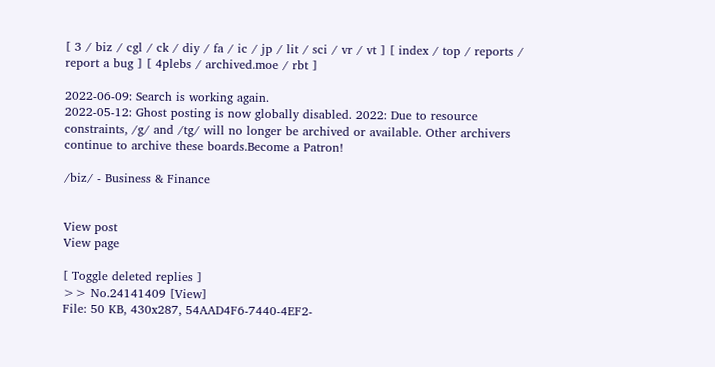[ 3 / biz / cgl / ck / diy / fa / ic / jp / lit / sci / vr / vt ] [ index / top / reports / report a bug ] [ 4plebs / archived.moe / rbt ]

2022-06-09: Search is working again.
2022-05-12: Ghost posting is now globally disabled. 2022: Due to resource constraints, /g/ and /tg/ will no longer be archived or available. Other archivers continue to archive these boards.Become a Patron!

/biz/ - Business & Finance


View post
View page

[ Toggle deleted replies ]
>> No.24141409 [View]
File: 50 KB, 430x287, 54AAD4F6-7440-4EF2-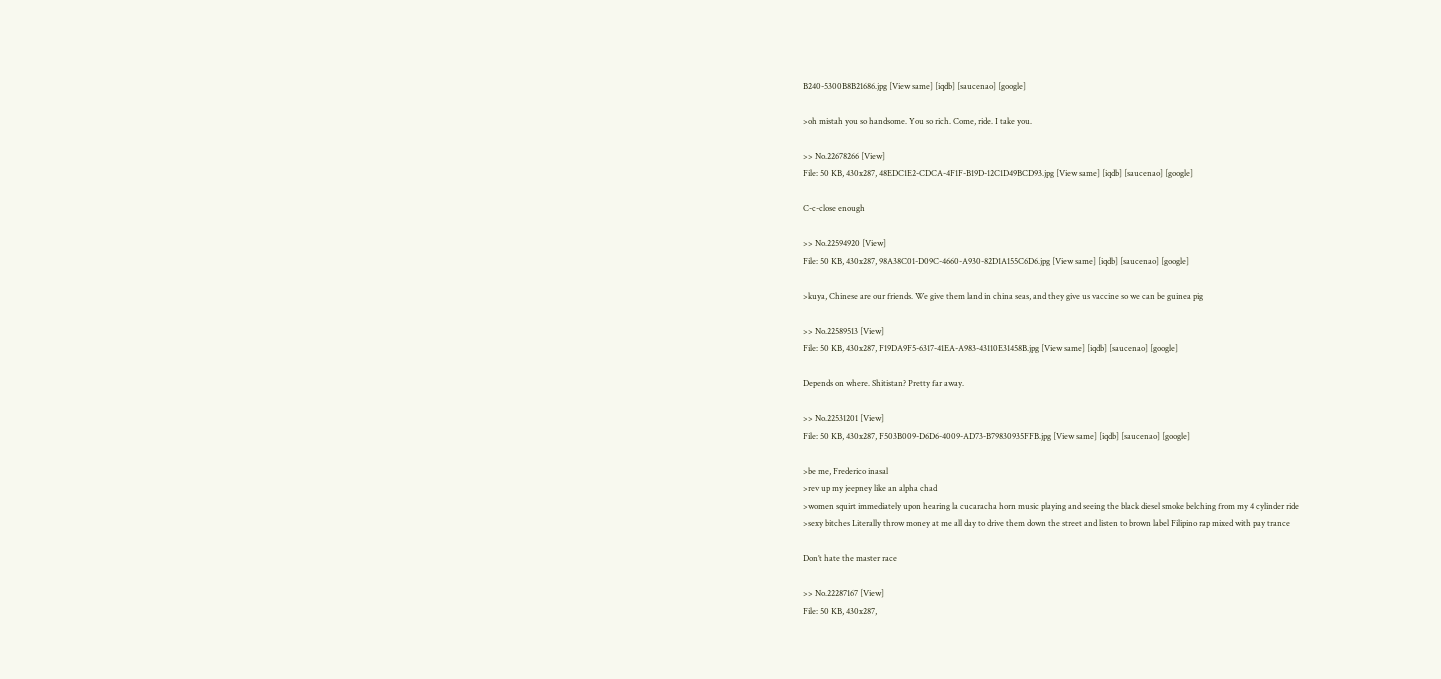B240-5300B8B21686.jpg [View same] [iqdb] [saucenao] [google]

>oh mistah you so handsome. You so rich. Come, ride. I take you.

>> No.22678266 [View]
File: 50 KB, 430x287, 48EDC1E2-CDCA-4F1F-B19D-12C1D49BCD93.jpg [View same] [iqdb] [saucenao] [google]

C-c-close enough

>> No.22594920 [View]
File: 50 KB, 430x287, 98A38C01-D09C-4660-A930-82D1A155C6D6.jpg [View same] [iqdb] [saucenao] [google]

>kuya, Chinese are our friends. We give them land in china seas, and they give us vaccine so we can be guinea pig

>> No.22589513 [View]
File: 50 KB, 430x287, F19DA9F5-6317-41EA-A983-43110E31458B.jpg [View same] [iqdb] [saucenao] [google]

Depends on where. Shitistan? Pretty far away.

>> No.22531201 [View]
File: 50 KB, 430x287, F503B009-D6D6-4009-AD73-B79830935FFB.jpg [View same] [iqdb] [saucenao] [google]

>be me, Frederico inasal
>rev up my jeepney like an alpha chad
>women squirt immediately upon hearing la cucaracha horn music playing and seeing the black diesel smoke belching from my 4 cylinder ride
>sexy bitches Literally throw money at me all day to drive them down the street and listen to brown label Filipino rap mixed with pay trance

Don’t hate the master race

>> No.22287167 [View]
File: 50 KB, 430x287,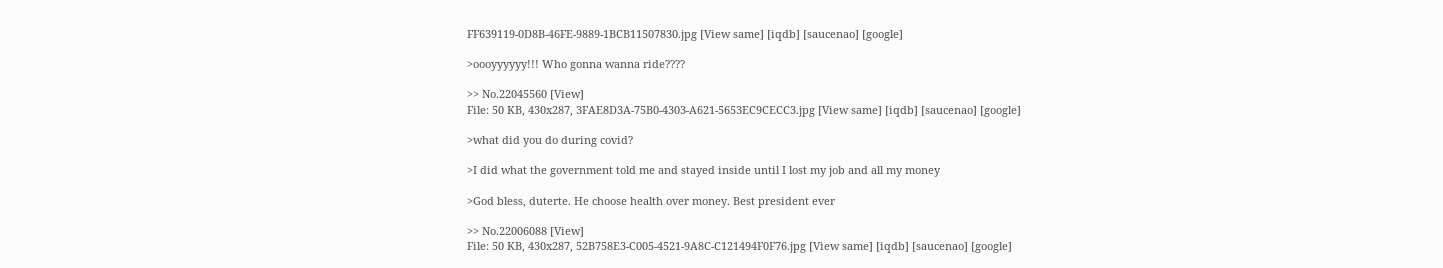FF639119-0D8B-46FE-9889-1BCB11507830.jpg [View same] [iqdb] [saucenao] [google]

>oooyyyyyy!!! Who gonna wanna ride????

>> No.22045560 [View]
File: 50 KB, 430x287, 3FAE8D3A-75B0-4303-A621-5653EC9CECC3.jpg [View same] [iqdb] [saucenao] [google]

>what did you do during covid?

>I did what the government told me and stayed inside until I lost my job and all my money

>God bless, duterte. He choose health over money. Best president ever

>> No.22006088 [View]
File: 50 KB, 430x287, 52B758E3-C005-4521-9A8C-C121494F0F76.jpg [View same] [iqdb] [saucenao] [google]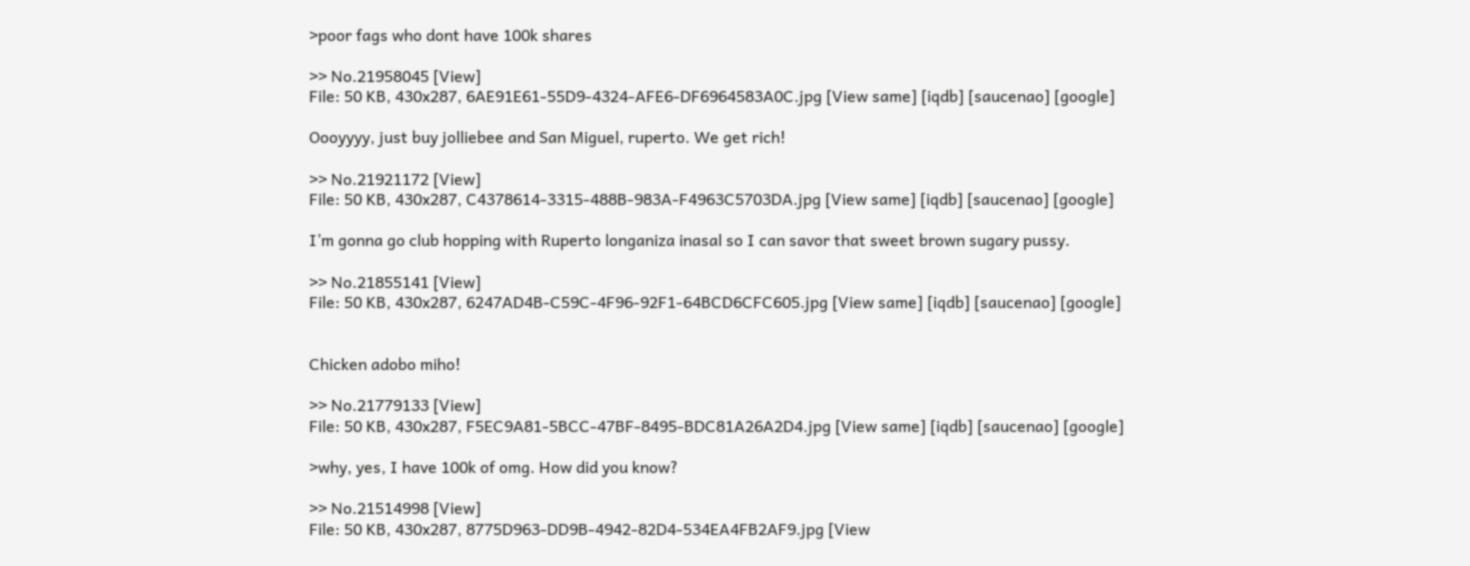>poor fags who dont have 100k shares

>> No.21958045 [View]
File: 50 KB, 430x287, 6AE91E61-55D9-4324-AFE6-DF6964583A0C.jpg [View same] [iqdb] [saucenao] [google]

Oooyyyy, just buy jolliebee and San Miguel, ruperto. We get rich!

>> No.21921172 [View]
File: 50 KB, 430x287, C4378614-3315-488B-983A-F4963C5703DA.jpg [View same] [iqdb] [saucenao] [google]

I’m gonna go club hopping with Ruperto longaniza inasal so I can savor that sweet brown sugary pussy.

>> No.21855141 [View]
File: 50 KB, 430x287, 6247AD4B-C59C-4F96-92F1-64BCD6CFC605.jpg [View same] [iqdb] [saucenao] [google]


Chicken adobo miho!

>> No.21779133 [View]
File: 50 KB, 430x287, F5EC9A81-5BCC-47BF-8495-BDC81A26A2D4.jpg [View same] [iqdb] [saucenao] [google]

>why, yes, I have 100k of omg. How did you know?

>> No.21514998 [View]
File: 50 KB, 430x287, 8775D963-DD9B-4942-82D4-534EA4FB2AF9.jpg [View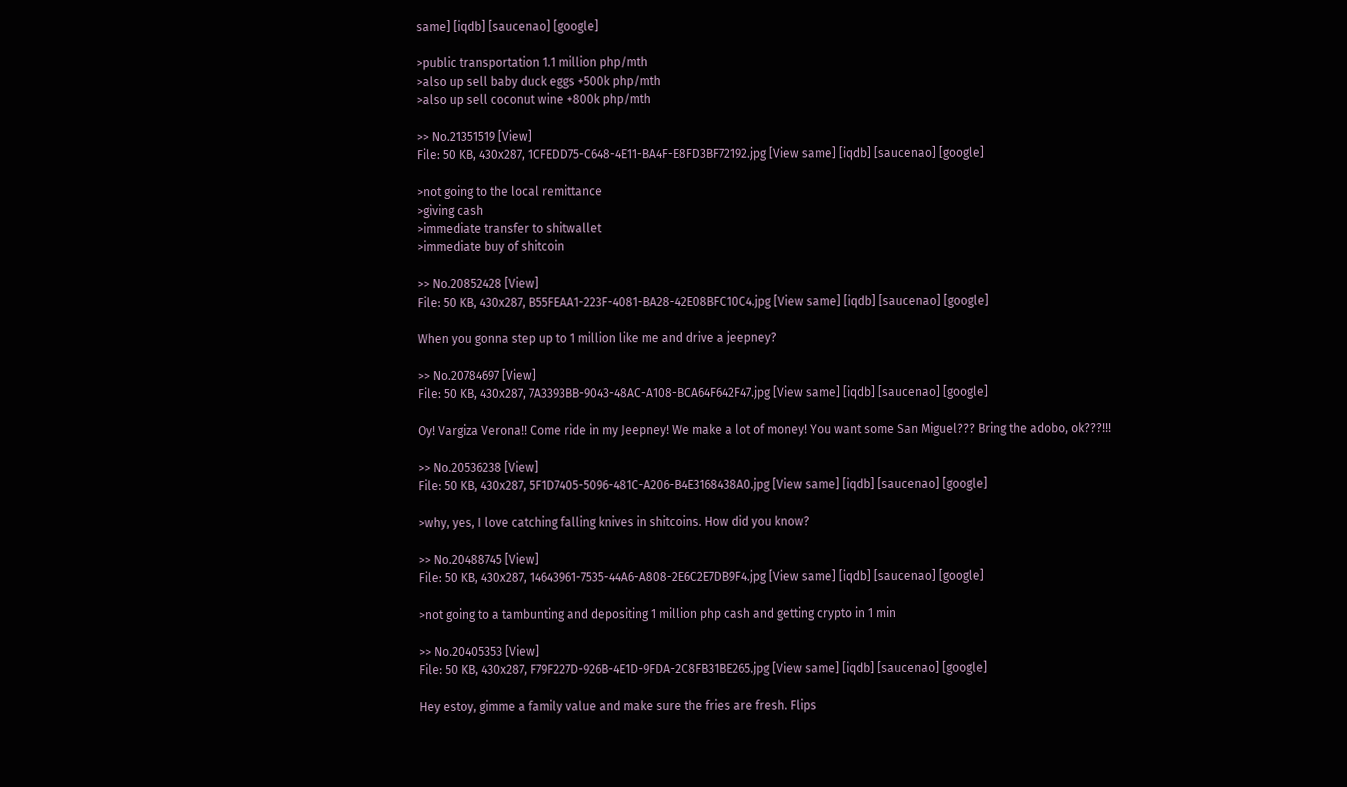same] [iqdb] [saucenao] [google]

>public transportation 1.1 million php/mth
>also up sell baby duck eggs +500k php/mth
>also up sell coconut wine +800k php/mth

>> No.21351519 [View]
File: 50 KB, 430x287, 1CFEDD75-C648-4E11-BA4F-E8FD3BF72192.jpg [View same] [iqdb] [saucenao] [google]

>not going to the local remittance
>giving cash
>immediate transfer to shitwallet
>immediate buy of shitcoin

>> No.20852428 [View]
File: 50 KB, 430x287, B55FEAA1-223F-4081-BA28-42E08BFC10C4.jpg [View same] [iqdb] [saucenao] [google]

When you gonna step up to 1 million like me and drive a jeepney?

>> No.20784697 [View]
File: 50 KB, 430x287, 7A3393BB-9043-48AC-A108-BCA64F642F47.jpg [View same] [iqdb] [saucenao] [google]

Oy! Vargiza Verona!! Come ride in my Jeepney! We make a lot of money! You want some San Miguel??? Bring the adobo, ok???!!!

>> No.20536238 [View]
File: 50 KB, 430x287, 5F1D7405-5096-481C-A206-B4E3168438A0.jpg [View same] [iqdb] [saucenao] [google]

>why, yes, I love catching falling knives in shitcoins. How did you know?

>> No.20488745 [View]
File: 50 KB, 430x287, 14643961-7535-44A6-A808-2E6C2E7DB9F4.jpg [View same] [iqdb] [saucenao] [google]

>not going to a tambunting and depositing 1 million php cash and getting crypto in 1 min

>> No.20405353 [View]
File: 50 KB, 430x287, F79F227D-926B-4E1D-9FDA-2C8FB31BE265.jpg [View same] [iqdb] [saucenao] [google]

Hey estoy, gimme a family value and make sure the fries are fresh. Flips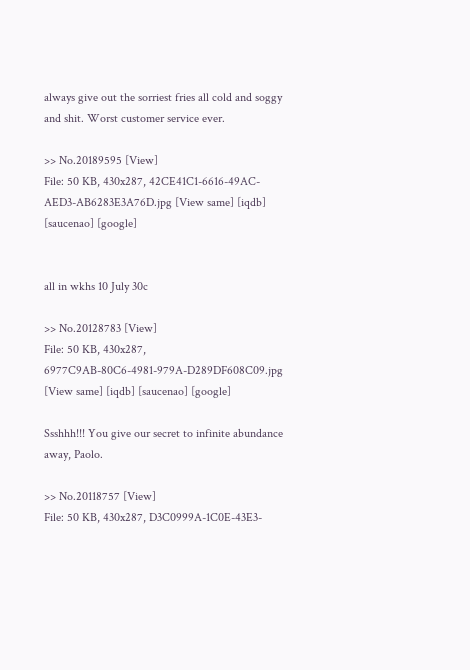always give out the sorriest fries all cold and soggy and shit. Worst customer service ever.

>> No.20189595 [View]
File: 50 KB, 430x287, 42CE41C1-6616-49AC-AED3-AB6283E3A76D.jpg [View same] [iqdb] [saucenao] [google]


all in wkhs 10 July 30c

>> No.20128783 [View]
File: 50 KB, 430x287, 6977C9AB-80C6-4981-979A-D289DF608C09.jpg [View same] [iqdb] [saucenao] [google]

Ssshhh!!! You give our secret to infinite abundance away, Paolo.

>> No.20118757 [View]
File: 50 KB, 430x287, D3C0999A-1C0E-43E3-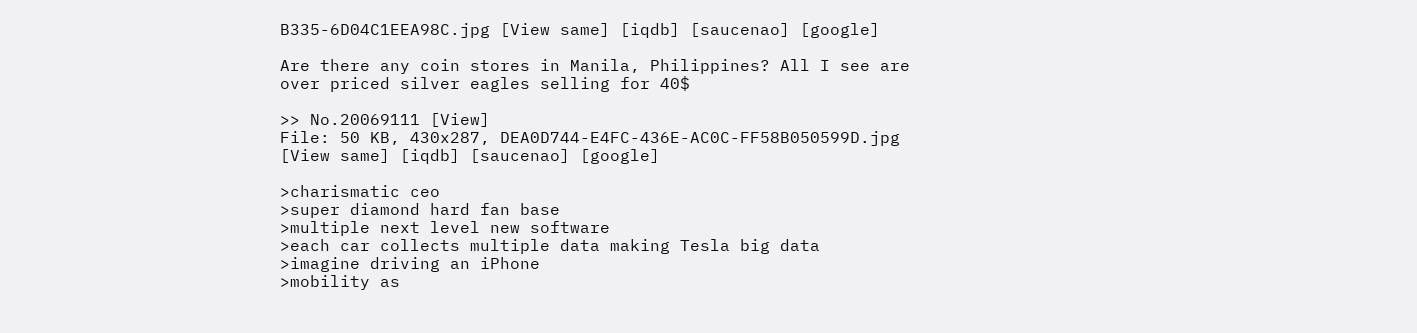B335-6D04C1EEA98C.jpg [View same] [iqdb] [saucenao] [google]

Are there any coin stores in Manila, Philippines? All I see are over priced silver eagles selling for 40$

>> No.20069111 [View]
File: 50 KB, 430x287, DEA0D744-E4FC-436E-AC0C-FF58B050599D.jpg [View same] [iqdb] [saucenao] [google]

>charismatic ceo
>super diamond hard fan base
>multiple next level new software
>each car collects multiple data making Tesla big data
>imagine driving an iPhone
>mobility as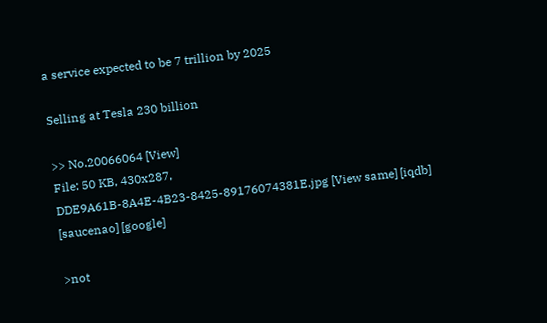a service expected to be 7 trillion by 2025

Selling at Tesla 230 billion

>> No.20066064 [View]
File: 50 KB, 430x287, DDE9A61B-8A4E-4B23-8425-89176074381E.jpg [View same] [iqdb] [saucenao] [google]

>not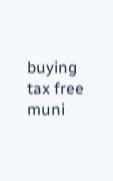buying tax free muni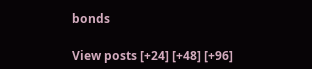bonds

View posts [+24] [+48] [+96]